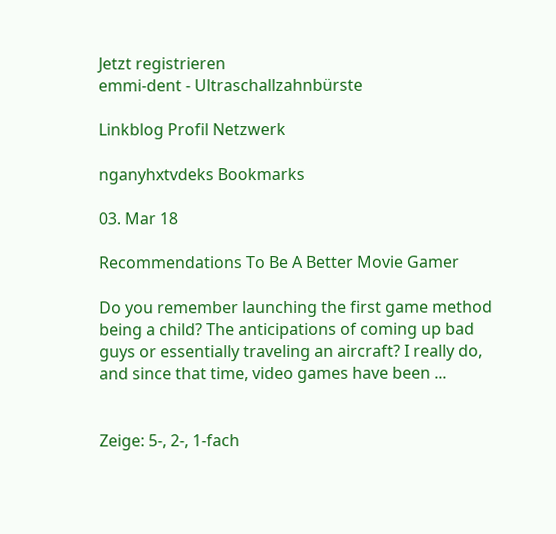Jetzt registrieren
emmi-dent - Ultraschallzahnbürste

Linkblog Profil Netzwerk

nganyhxtvdeks Bookmarks

03. Mar 18

Recommendations To Be A Better Movie Gamer

Do you remember launching the first game method being a child? The anticipations of coming up bad guys or essentially traveling an aircraft? I really do, and since that time, video games have been ...


Zeige: 5-, 2-, 1-fach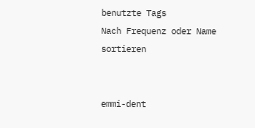benutzte Tags
Nach Frequenz oder Name sortieren


emmi-dent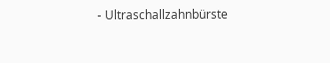- Ultraschallzahnbürste